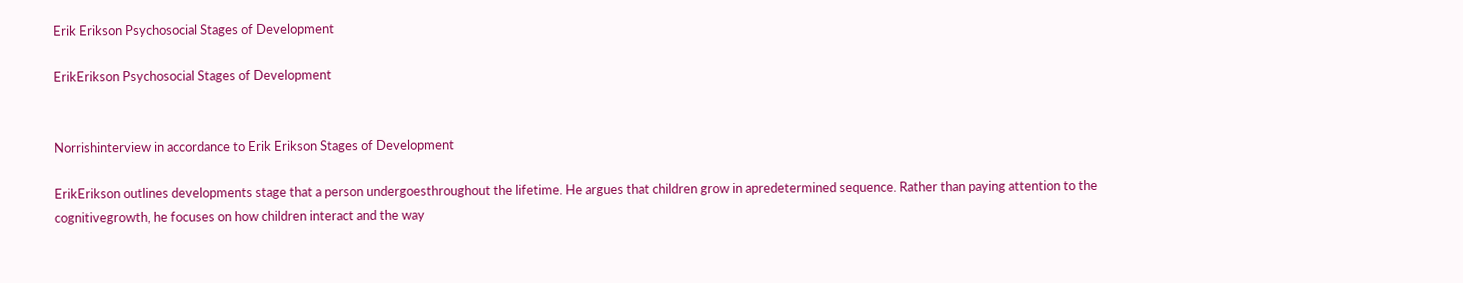Erik Erikson Psychosocial Stages of Development

ErikErikson Psychosocial Stages of Development


Norrishinterview in accordance to Erik Erikson Stages of Development

ErikErikson outlines developments stage that a person undergoesthroughout the lifetime. He argues that children grow in apredetermined sequence. Rather than paying attention to the cognitivegrowth, he focuses on how children interact and the way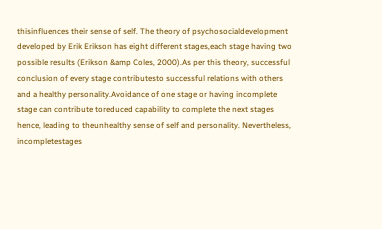thisinfluences their sense of self. The theory of psychosocialdevelopment developed by Erik Erikson has eight different stages,each stage having two possible results (Erikson &amp Coles, 2000).As per this theory, successful conclusion of every stage contributesto successful relations with others and a healthy personality.Avoidance of one stage or having incomplete stage can contribute toreduced capability to complete the next stages hence, leading to theunhealthy sense of self and personality. Nevertheless, incompletestages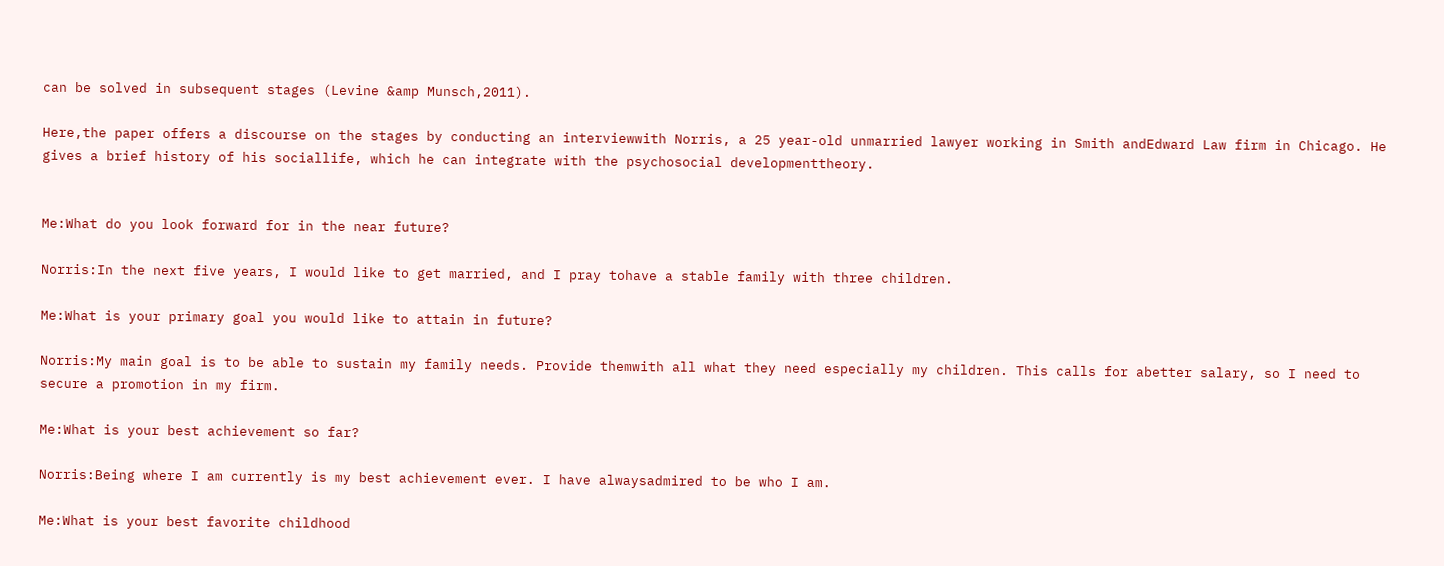can be solved in subsequent stages (Levine &amp Munsch,2011).

Here,the paper offers a discourse on the stages by conducting an interviewwith Norris, a 25 year-old unmarried lawyer working in Smith andEdward Law firm in Chicago. He gives a brief history of his sociallife, which he can integrate with the psychosocial developmenttheory.


Me:What do you look forward for in the near future?

Norris:In the next five years, I would like to get married, and I pray tohave a stable family with three children.

Me:What is your primary goal you would like to attain in future?

Norris:My main goal is to be able to sustain my family needs. Provide themwith all what they need especially my children. This calls for abetter salary, so I need to secure a promotion in my firm.

Me:What is your best achievement so far?

Norris:Being where I am currently is my best achievement ever. I have alwaysadmired to be who I am.

Me:What is your best favorite childhood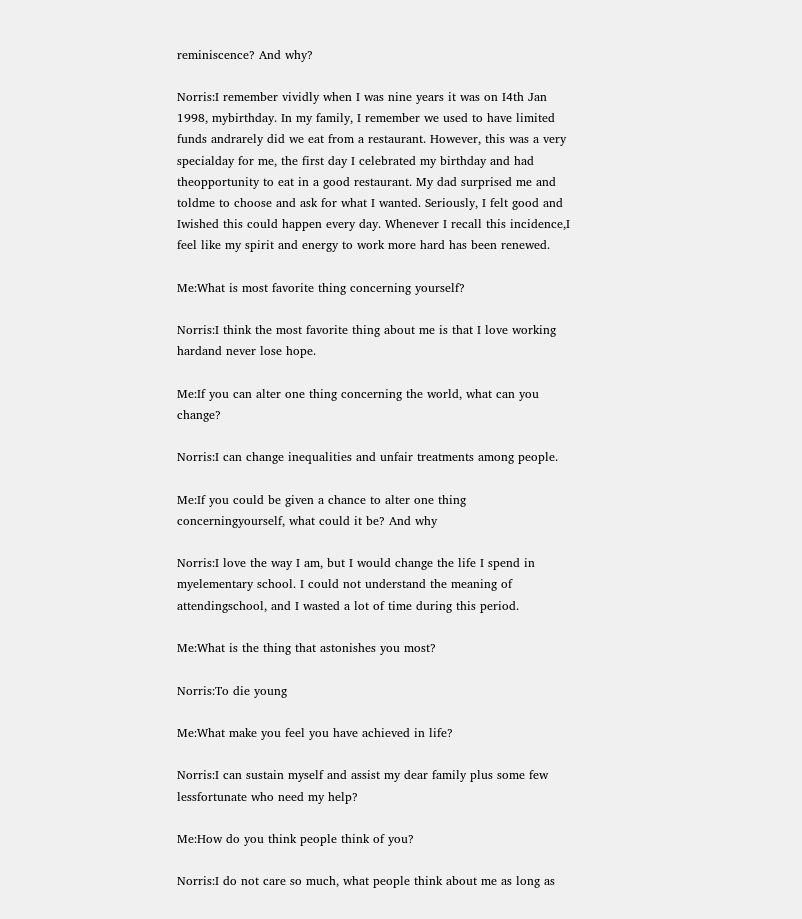reminiscence? And why?

Norris:I remember vividly when I was nine years it was on I4th Jan 1998, mybirthday. In my family, I remember we used to have limited funds andrarely did we eat from a restaurant. However, this was a very specialday for me, the first day I celebrated my birthday and had theopportunity to eat in a good restaurant. My dad surprised me and toldme to choose and ask for what I wanted. Seriously, I felt good and Iwished this could happen every day. Whenever I recall this incidence,I feel like my spirit and energy to work more hard has been renewed.

Me:What is most favorite thing concerning yourself?

Norris:I think the most favorite thing about me is that I love working hardand never lose hope.

Me:If you can alter one thing concerning the world, what can you change?

Norris:I can change inequalities and unfair treatments among people.

Me:If you could be given a chance to alter one thing concerningyourself, what could it be? And why

Norris:I love the way I am, but I would change the life I spend in myelementary school. I could not understand the meaning of attendingschool, and I wasted a lot of time during this period.

Me:What is the thing that astonishes you most?

Norris:To die young

Me:What make you feel you have achieved in life?

Norris:I can sustain myself and assist my dear family plus some few lessfortunate who need my help?

Me:How do you think people think of you?

Norris:I do not care so much, what people think about me as long as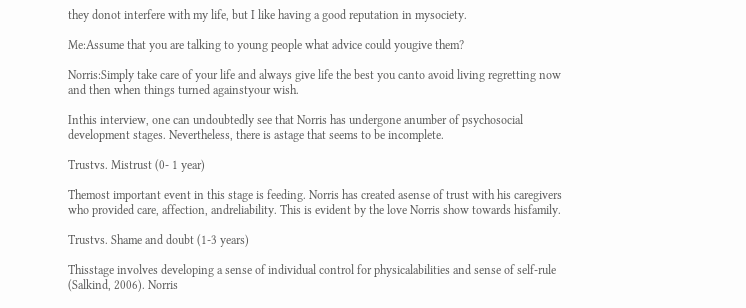they donot interfere with my life, but I like having a good reputation in mysociety.

Me:Assume that you are talking to young people what advice could yougive them?

Norris:Simply take care of your life and always give life the best you canto avoid living regretting now and then when things turned againstyour wish.

Inthis interview, one can undoubtedly see that Norris has undergone anumber of psychosocial development stages. Nevertheless, there is astage that seems to be incomplete.

Trustvs. Mistrust (0- 1 year)

Themost important event in this stage is feeding. Norris has created asense of trust with his caregivers who provided care, affection, andreliability. This is evident by the love Norris show towards hisfamily.

Trustvs. Shame and doubt (1-3 years)

Thisstage involves developing a sense of individual control for physicalabilities and sense of self-rule (Salkind, 2006). Norris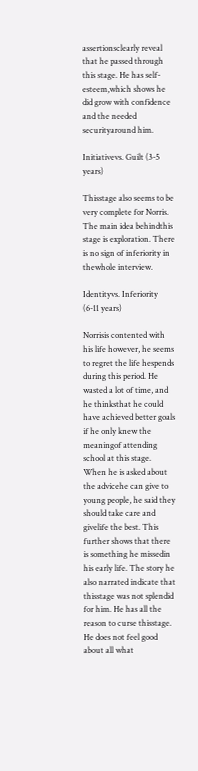assertionsclearly reveal that he passed through this stage. He has self-esteem,which shows he did grow with confidence and the needed securityaround him.

Initiativevs. Guilt (3-5 years)

Thisstage also seems to be very complete for Norris. The main idea behindthis stage is exploration. There is no sign of inferiority in thewhole interview.

Identityvs. Inferiority (6-11 years)

Norrisis contented with his life however, he seems to regret the life hespends during this period. He wasted a lot of time, and he thinksthat he could have achieved better goals if he only knew the meaningof attending school at this stage. When he is asked about the advicehe can give to young people, he said they should take care and givelife the best. This further shows that there is something he missedin his early life. The story he also narrated indicate that thisstage was not splendid for him. He has all the reason to curse thisstage. He does not feel good about all what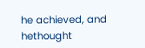he achieved, and hethought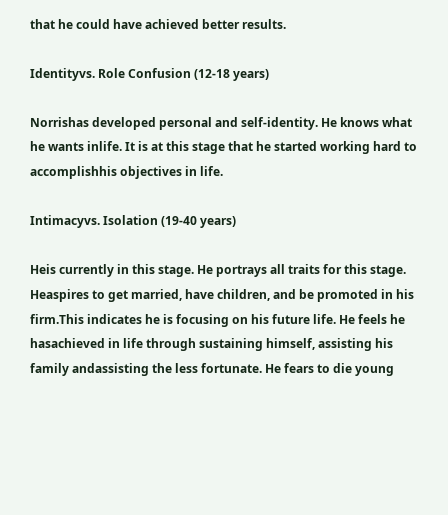that he could have achieved better results.

Identityvs. Role Confusion (12-18 years)

Norrishas developed personal and self-identity. He knows what he wants inlife. It is at this stage that he started working hard to accomplishhis objectives in life.

Intimacyvs. Isolation (19-40 years)

Heis currently in this stage. He portrays all traits for this stage. Heaspires to get married, have children, and be promoted in his firm.This indicates he is focusing on his future life. He feels he hasachieved in life through sustaining himself, assisting his family andassisting the less fortunate. He fears to die young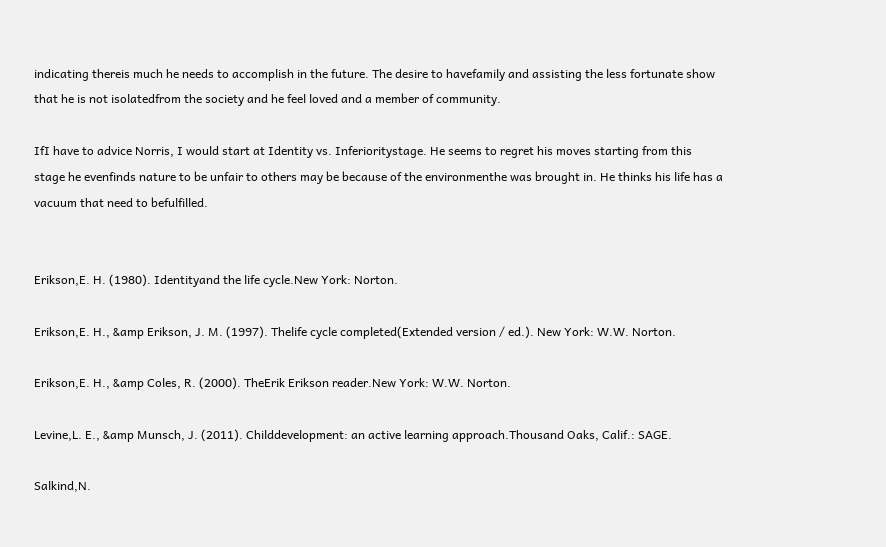indicating thereis much he needs to accomplish in the future. The desire to havefamily and assisting the less fortunate show that he is not isolatedfrom the society and he feel loved and a member of community.

IfI have to advice Norris, I would start at Identity vs. Inferioritystage. He seems to regret his moves starting from this stage he evenfinds nature to be unfair to others may be because of the environmenthe was brought in. He thinks his life has a vacuum that need to befulfilled.


Erikson,E. H. (1980). Identityand the life cycle.New York: Norton.

Erikson,E. H., &amp Erikson, J. M. (1997). Thelife cycle completed(Extended version / ed.). New York: W.W. Norton.

Erikson,E. H., &amp Coles, R. (2000). TheErik Erikson reader.New York: W.W. Norton.

Levine,L. E., &amp Munsch, J. (2011). Childdevelopment: an active learning approach.Thousand Oaks, Calif.: SAGE.

Salkind,N.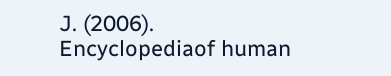J. (2006). Encyclopediaof human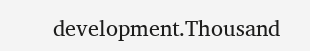development.Thousand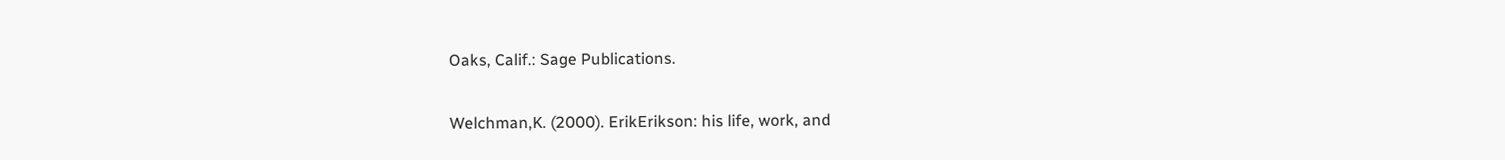Oaks, Calif.: Sage Publications.

Welchman,K. (2000). ErikErikson: his life, work, and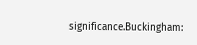significance.Buckingham: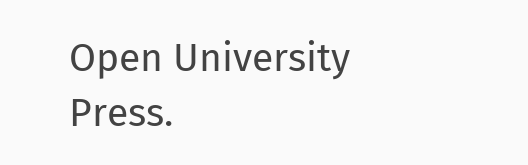Open University Press.